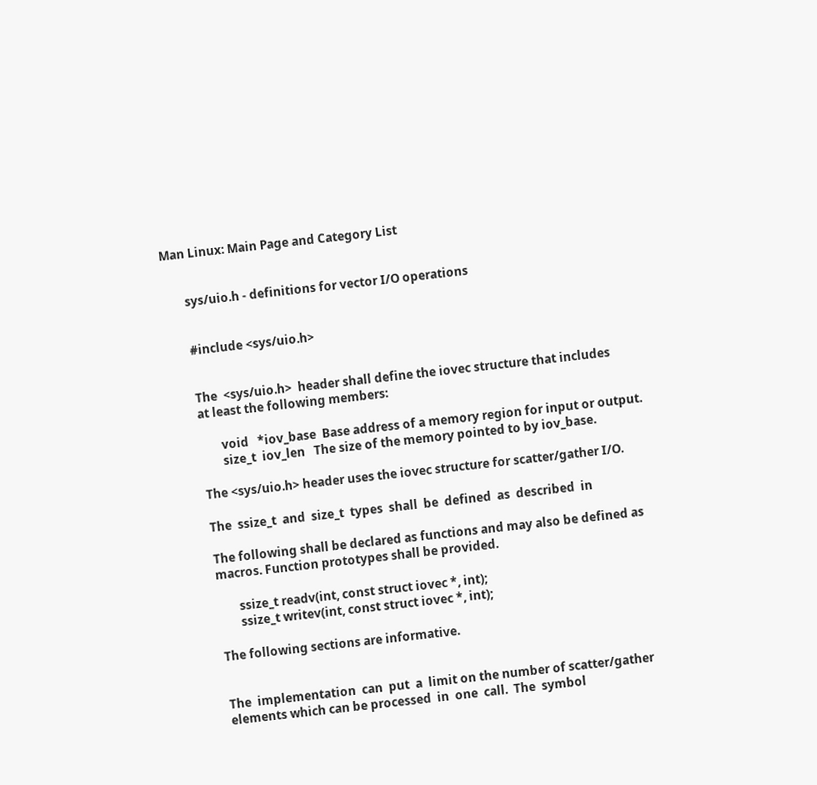Man Linux: Main Page and Category List


       sys/uio.h - definitions for vector I/O operations


       #include <sys/uio.h>


       The  <sys/uio.h>  header shall define the iovec structure that includes
       at least the following members:

              void   *iov_base  Base address of a memory region for input or output.
              size_t  iov_len   The size of the memory pointed to by iov_base.

       The <sys/uio.h> header uses the iovec structure for scatter/gather I/O.

       The  ssize_t  and  size_t  types  shall  be  defined  as  described  in

       The following shall be declared as functions and may also be defined as
       macros. Function prototypes shall be provided.

              ssize_t readv(int, const struct iovec *, int);
              ssize_t writev(int, const struct iovec *, int);

       The following sections are informative.


       The  implementation  can  put  a  limit on the number of scatter/gather
       elements which can be processed  in  one  call.  The  symbol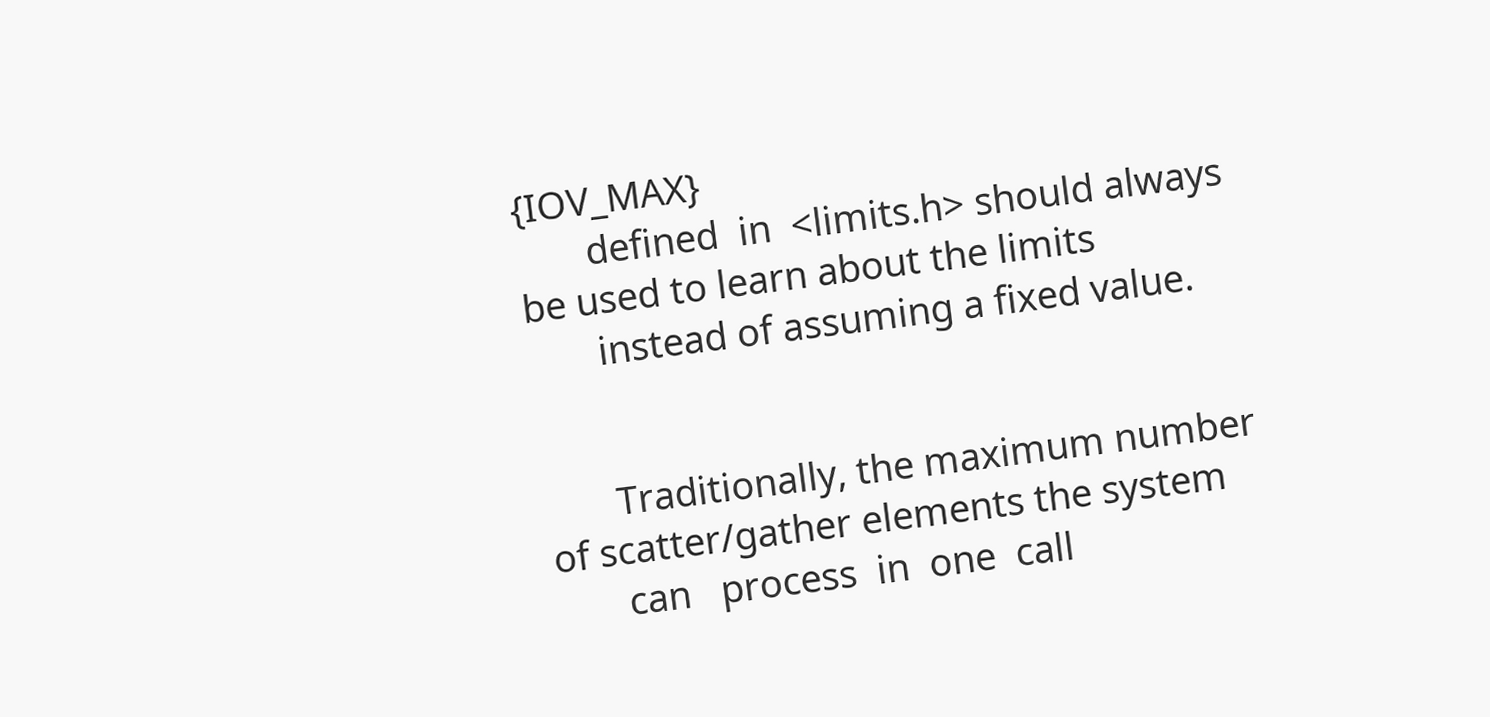{IOV_MAX}
       defined  in  <limits.h> should always be used to learn about the limits
       instead of assuming a fixed value.


       Traditionally, the maximum number of scatter/gather elements the system
       can   process  in  one  call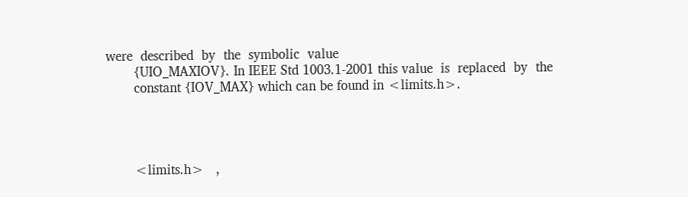were  described  by  the  symbolic  value
       {UIO_MAXIOV}. In IEEE Std 1003.1-2001 this value  is  replaced  by  the
       constant {IOV_MAX} which can be found in <limits.h>.




       <limits.h>   ,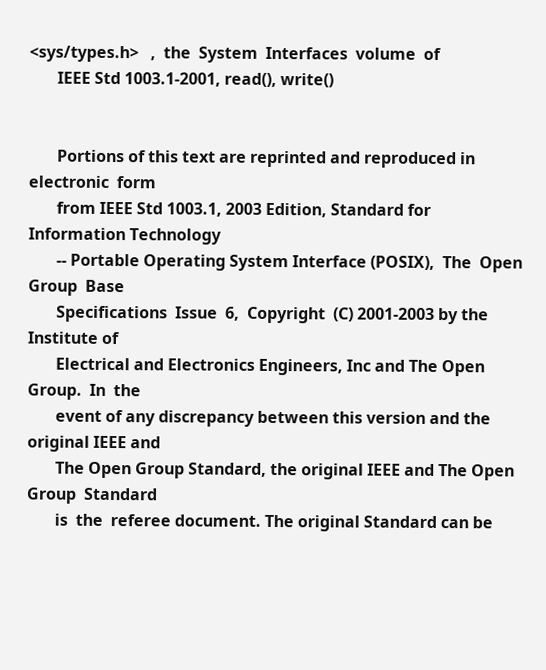<sys/types.h>   ,  the  System  Interfaces  volume  of
       IEEE Std 1003.1-2001, read(), write()


       Portions of this text are reprinted and reproduced in  electronic  form
       from IEEE Std 1003.1, 2003 Edition, Standard for Information Technology
       -- Portable Operating System Interface (POSIX),  The  Open  Group  Base
       Specifications  Issue  6,  Copyright  (C) 2001-2003 by the Institute of
       Electrical and Electronics Engineers, Inc and The Open  Group.  In  the
       event of any discrepancy between this version and the original IEEE and
       The Open Group Standard, the original IEEE and The Open Group  Standard
       is  the  referee document. The original Standard can be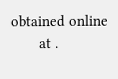obtained online
       at .